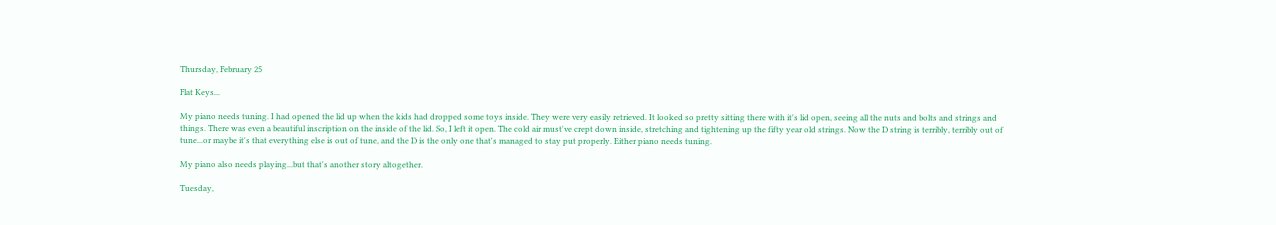Thursday, February 25

Flat Keys...

My piano needs tuning. I had opened the lid up when the kids had dropped some toys inside. They were very easily retrieved. It looked so pretty sitting there with it's lid open, seeing all the nuts and bolts and strings and things. There was even a beautiful inscription on the inside of the lid. So, I left it open. The cold air must've crept down inside, stretching and tightening up the fifty year old strings. Now the D string is terribly, terribly out of tune...or maybe it's that everything else is out of tune, and the D is the only one that's managed to stay put properly. Either piano needs tuning.

My piano also needs playing...but that's another story altogether.

Tuesday,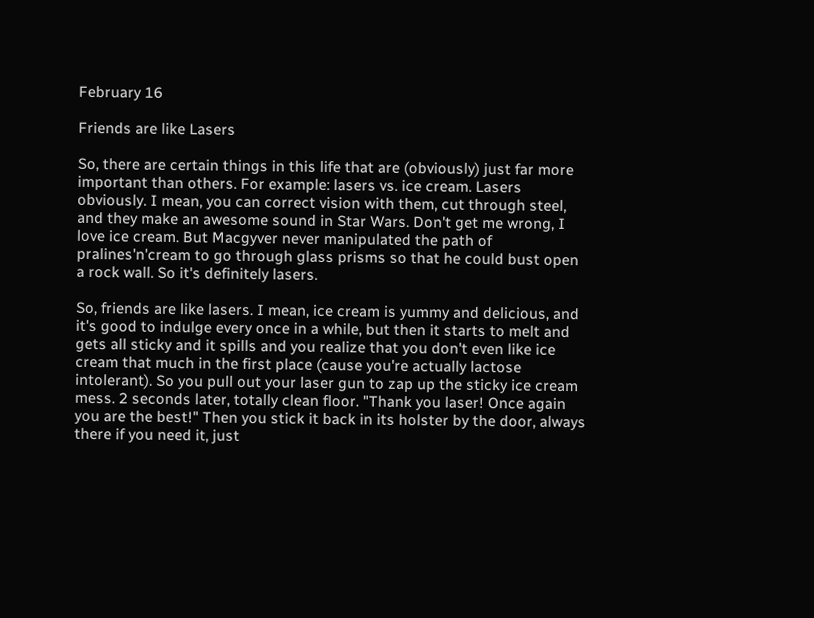February 16

Friends are like Lasers

So, there are certain things in this life that are (obviously) just far more important than others. For example: lasers vs. ice cream. Lasers obviously. I mean, you can correct vision with them, cut through steel, and they make an awesome sound in Star Wars. Don't get me wrong, I love ice cream. But Macgyver never manipulated the path of pralines'n'cream to go through glass prisms so that he could bust open a rock wall. So it's definitely lasers.

So, friends are like lasers. I mean, ice cream is yummy and delicious, and it's good to indulge every once in a while, but then it starts to melt and gets all sticky and it spills and you realize that you don't even like ice cream that much in the first place (cause you're actually lactose intolerant). So you pull out your laser gun to zap up the sticky ice cream mess. 2 seconds later, totally clean floor. "Thank you laser! Once again you are the best!" Then you stick it back in its holster by the door, always there if you need it, just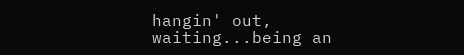hangin' out, waiting...being an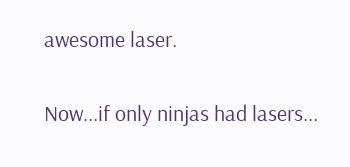awesome laser.

Now...if only ninjas had lasers...